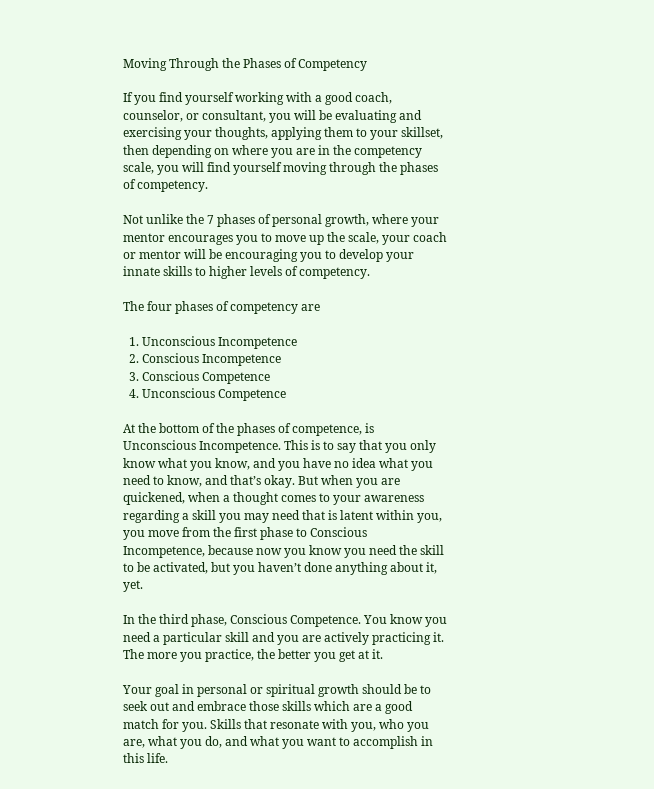Moving Through the Phases of Competency

If you find yourself working with a good coach, counselor, or consultant, you will be evaluating and exercising your thoughts, applying them to your skillset, then depending on where you are in the competency scale, you will find yourself moving through the phases of competency.

Not unlike the 7 phases of personal growth, where your mentor encourages you to move up the scale, your coach or mentor will be encouraging you to develop your innate skills to higher levels of competency.

The four phases of competency are

  1. Unconscious Incompetence
  2. Conscious Incompetence
  3. Conscious Competence
  4. Unconscious Competence

At the bottom of the phases of competence, is Unconscious Incompetence. This is to say that you only know what you know, and you have no idea what you need to know, and that’s okay. But when you are quickened, when a thought comes to your awareness regarding a skill you may need that is latent within you, you move from the first phase to Conscious Incompetence, because now you know you need the skill to be activated, but you haven’t done anything about it, yet.

In the third phase, Conscious Competence. You know you need a particular skill and you are actively practicing it. The more you practice, the better you get at it.

Your goal in personal or spiritual growth should be to seek out and embrace those skills which are a good match for you. Skills that resonate with you, who you are, what you do, and what you want to accomplish in this life.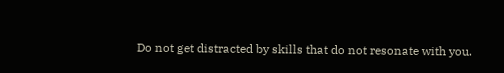Do not get distracted by skills that do not resonate with you.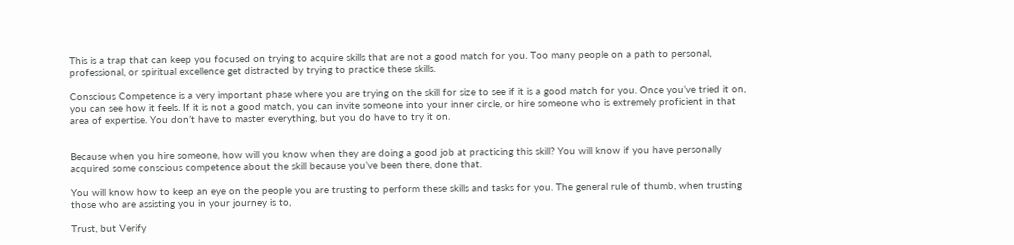This is a trap that can keep you focused on trying to acquire skills that are not a good match for you. Too many people on a path to personal, professional, or spiritual excellence get distracted by trying to practice these skills.

Conscious Competence is a very important phase where you are trying on the skill for size to see if it is a good match for you. Once you’ve tried it on, you can see how it feels. If it is not a good match, you can invite someone into your inner circle, or hire someone who is extremely proficient in that area of expertise. You don’t have to master everything, but you do have to try it on.


Because when you hire someone, how will you know when they are doing a good job at practicing this skill? You will know if you have personally acquired some conscious competence about the skill because you’ve been there, done that.

You will know how to keep an eye on the people you are trusting to perform these skills and tasks for you. The general rule of thumb, when trusting those who are assisting you in your journey is to,

Trust, but Verify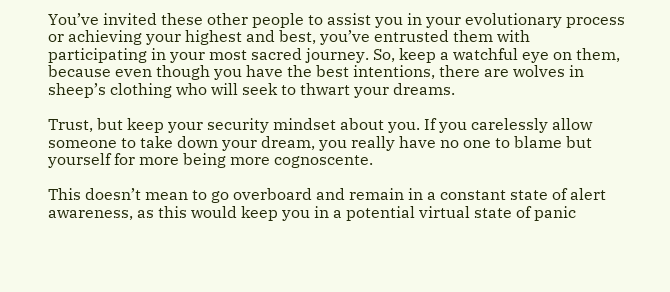You’ve invited these other people to assist you in your evolutionary process or achieving your highest and best, you’ve entrusted them with participating in your most sacred journey. So, keep a watchful eye on them, because even though you have the best intentions, there are wolves in sheep’s clothing who will seek to thwart your dreams.

Trust, but keep your security mindset about you. If you carelessly allow someone to take down your dream, you really have no one to blame but yourself for more being more cognoscente.

This doesn’t mean to go overboard and remain in a constant state of alert awareness, as this would keep you in a potential virtual state of panic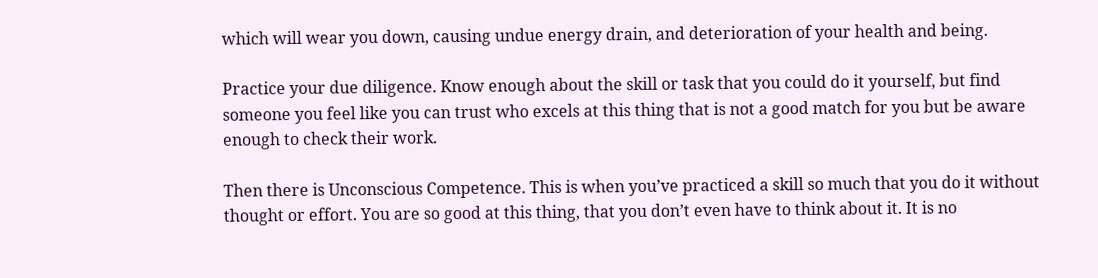which will wear you down, causing undue energy drain, and deterioration of your health and being.

Practice your due diligence. Know enough about the skill or task that you could do it yourself, but find someone you feel like you can trust who excels at this thing that is not a good match for you but be aware enough to check their work.

Then there is Unconscious Competence. This is when you’ve practiced a skill so much that you do it without thought or effort. You are so good at this thing, that you don’t even have to think about it. It is no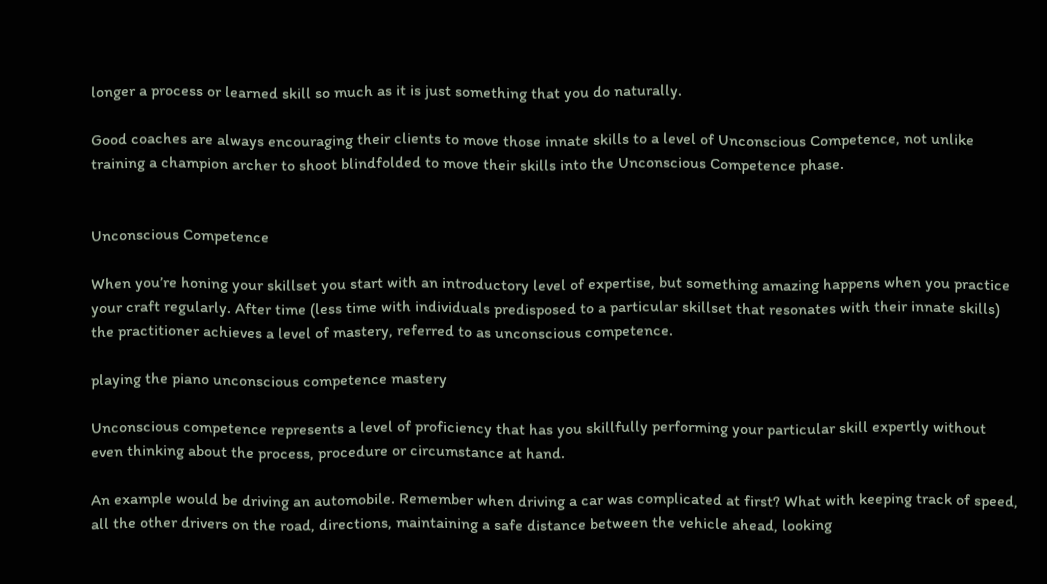longer a process or learned skill so much as it is just something that you do naturally.

Good coaches are always encouraging their clients to move those innate skills to a level of Unconscious Competence, not unlike training a champion archer to shoot blindfolded to move their skills into the Unconscious Competence phase.


Unconscious Competence

When you’re honing your skillset you start with an introductory level of expertise, but something amazing happens when you practice your craft regularly. After time (less time with individuals predisposed to a particular skillset that resonates with their innate skills) the practitioner achieves a level of mastery, referred to as unconscious competence.

playing the piano unconscious competence mastery

Unconscious competence represents a level of proficiency that has you skillfully performing your particular skill expertly without even thinking about the process, procedure or circumstance at hand.

An example would be driving an automobile. Remember when driving a car was complicated at first? What with keeping track of speed, all the other drivers on the road, directions, maintaining a safe distance between the vehicle ahead, looking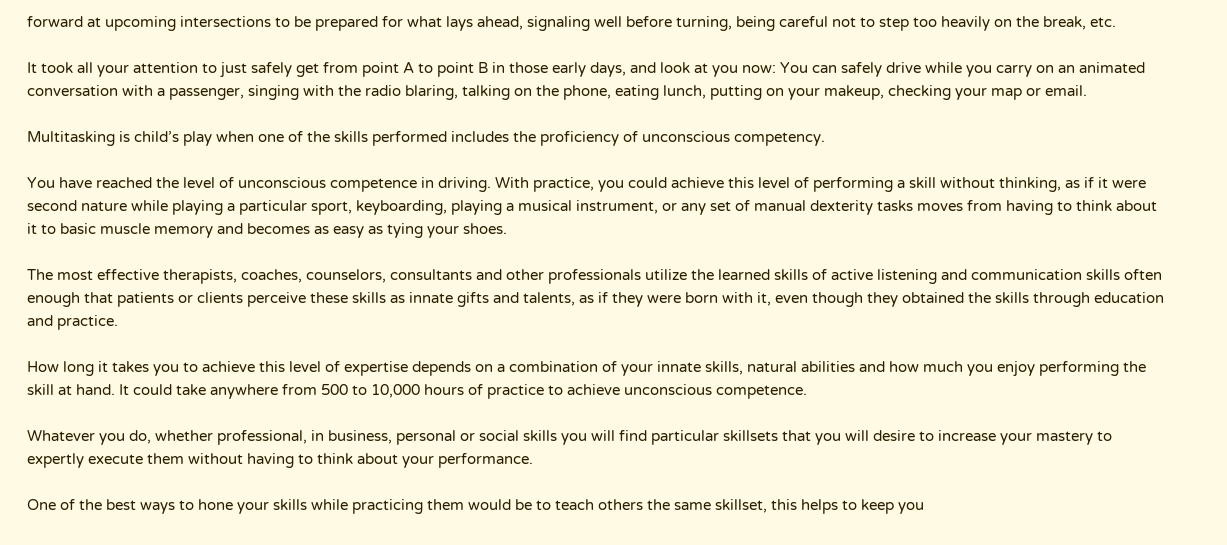forward at upcoming intersections to be prepared for what lays ahead, signaling well before turning, being careful not to step too heavily on the break, etc.

It took all your attention to just safely get from point A to point B in those early days, and look at you now: You can safely drive while you carry on an animated conversation with a passenger, singing with the radio blaring, talking on the phone, eating lunch, putting on your makeup, checking your map or email.

Multitasking is child’s play when one of the skills performed includes the proficiency of unconscious competency.

You have reached the level of unconscious competence in driving. With practice, you could achieve this level of performing a skill without thinking, as if it were second nature while playing a particular sport, keyboarding, playing a musical instrument, or any set of manual dexterity tasks moves from having to think about it to basic muscle memory and becomes as easy as tying your shoes.

The most effective therapists, coaches, counselors, consultants and other professionals utilize the learned skills of active listening and communication skills often enough that patients or clients perceive these skills as innate gifts and talents, as if they were born with it, even though they obtained the skills through education and practice.

How long it takes you to achieve this level of expertise depends on a combination of your innate skills, natural abilities and how much you enjoy performing the skill at hand. It could take anywhere from 500 to 10,000 hours of practice to achieve unconscious competence.

Whatever you do, whether professional, in business, personal or social skills you will find particular skillsets that you will desire to increase your mastery to expertly execute them without having to think about your performance.

One of the best ways to hone your skills while practicing them would be to teach others the same skillset, this helps to keep you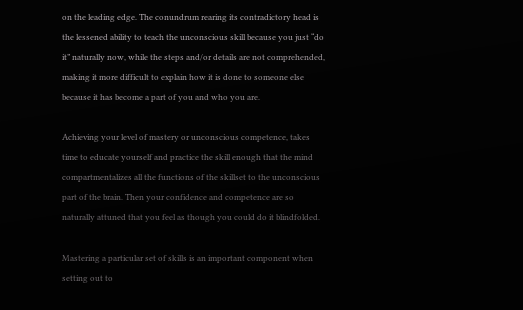on the leading edge. The conundrum rearing its contradictory head is the lessened ability to teach the unconscious skill because you just “do it” naturally now, while the steps and/or details are not comprehended, making it more difficult to explain how it is done to someone else because it has become a part of you and who you are.

Achieving your level of mastery or unconscious competence, takes time to educate yourself and practice the skill enough that the mind compartmentalizes all the functions of the skillset to the unconscious part of the brain. Then your confidence and competence are so naturally attuned that you feel as though you could do it blindfolded.

Mastering a particular set of skills is an important component when setting out to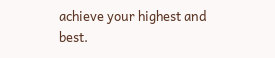achieve your highest and best.